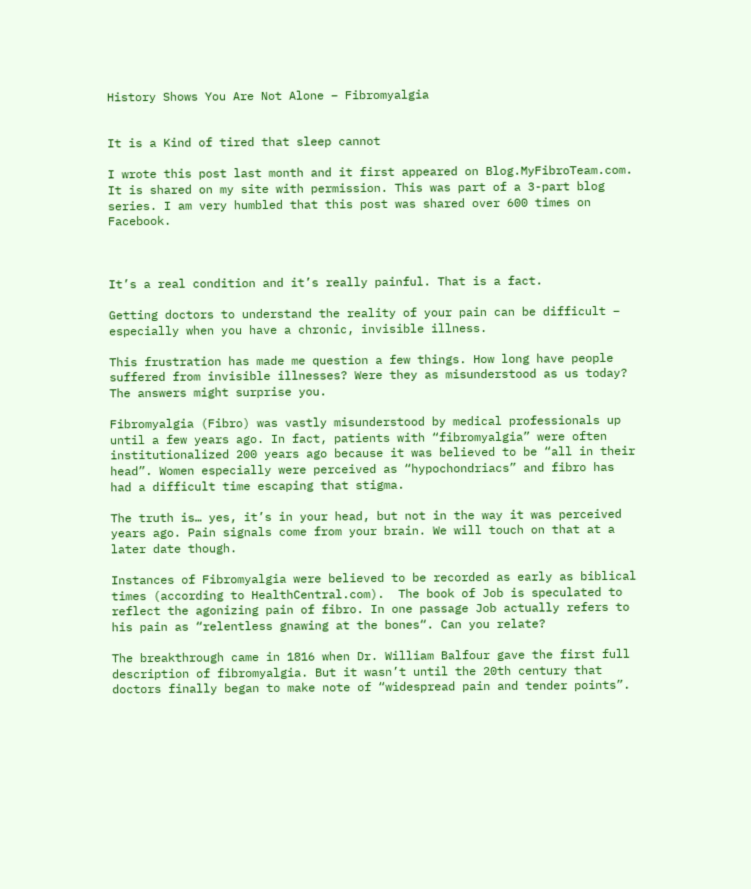History Shows You Are Not Alone – Fibromyalgia


It is a Kind of tired that sleep cannot

I wrote this post last month and it first appeared on Blog.MyFibroTeam.com. It is shared on my site with permission. This was part of a 3-part blog series. I am very humbled that this post was shared over 600 times on Facebook.



It’s a real condition and it’s really painful. That is a fact.

Getting doctors to understand the reality of your pain can be difficult – especially when you have a chronic, invisible illness.

This frustration has made me question a few things. How long have people suffered from invisible illnesses? Were they as misunderstood as us today? The answers might surprise you.

Fibromyalgia (Fibro) was vastly misunderstood by medical professionals up until a few years ago. In fact, patients with “fibromyalgia” were often institutionalized 200 years ago because it was believed to be “all in their head”. Women especially were perceived as “hypochondriacs” and fibro has had a difficult time escaping that stigma.

The truth is… yes, it’s in your head, but not in the way it was perceived years ago. Pain signals come from your brain. We will touch on that at a later date though.

Instances of Fibromyalgia were believed to be recorded as early as biblical times (according to HealthCentral.com).  The book of Job is speculated to reflect the agonizing pain of fibro. In one passage Job actually refers to his pain as “relentless gnawing at the bones“. Can you relate?

The breakthrough came in 1816 when Dr. William Balfour gave the first full description of fibromyalgia. But it wasn’t until the 20th century that doctors finally began to make note of “widespread pain and tender points”.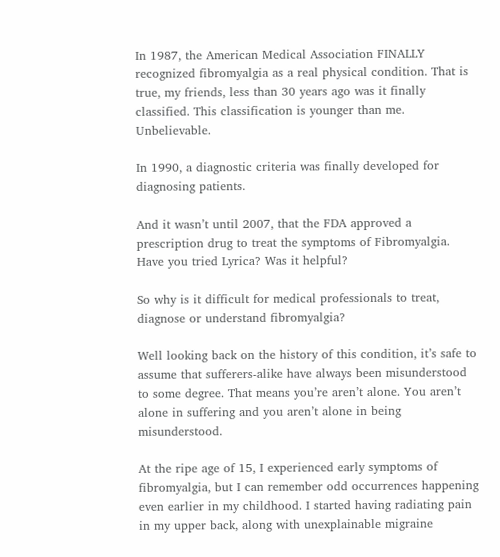In 1987, the American Medical Association FINALLY recognized fibromyalgia as a real physical condition. That is true, my friends, less than 30 years ago was it finally classified. This classification is younger than me. Unbelievable.

In 1990, a diagnostic criteria was finally developed for diagnosing patients.

And it wasn’t until 2007, that the FDA approved a prescription drug to treat the symptoms of Fibromyalgia. Have you tried Lyrica? Was it helpful?

So why is it difficult for medical professionals to treat, diagnose or understand fibromyalgia?

Well looking back on the history of this condition, it’s safe to assume that sufferers-alike have always been misunderstood to some degree. That means you’re aren’t alone. You aren’t alone in suffering and you aren’t alone in being misunderstood.

At the ripe age of 15, I experienced early symptoms of fibromyalgia, but I can remember odd occurrences happening even earlier in my childhood. I started having radiating pain in my upper back, along with unexplainable migraine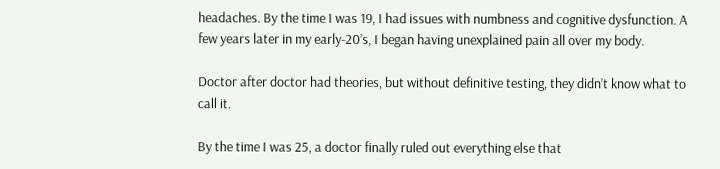headaches. By the time I was 19, I had issues with numbness and cognitive dysfunction. A few years later in my early-20’s, I began having unexplained pain all over my body.

Doctor after doctor had theories, but without definitive testing, they didn’t know what to call it.

By the time I was 25, a doctor finally ruled out everything else that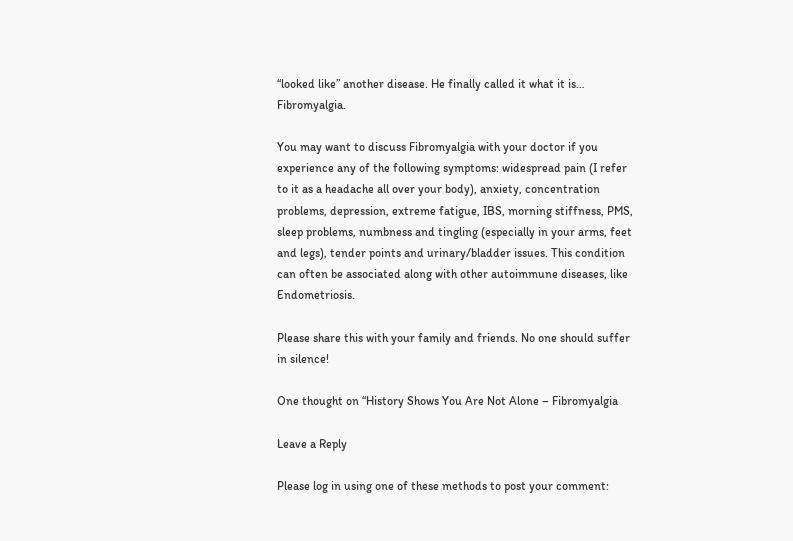“looked like” another disease. He finally called it what it is… Fibromyalgia.

You may want to discuss Fibromyalgia with your doctor if you experience any of the following symptoms: widespread pain (I refer to it as a headache all over your body), anxiety, concentration problems, depression, extreme fatigue, IBS, morning stiffness, PMS, sleep problems, numbness and tingling (especially in your arms, feet and legs), tender points and urinary/bladder issues. This condition can often be associated along with other autoimmune diseases, like Endometriosis.

Please share this with your family and friends. No one should suffer in silence!

One thought on “History Shows You Are Not Alone – Fibromyalgia

Leave a Reply

Please log in using one of these methods to post your comment: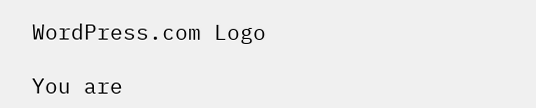WordPress.com Logo

You are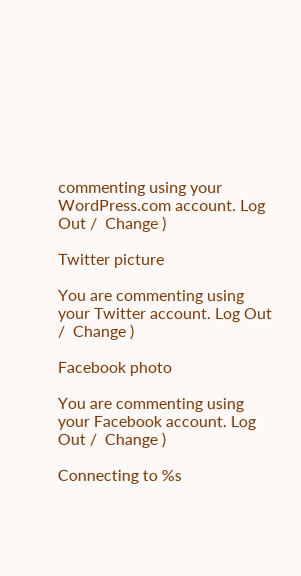commenting using your WordPress.com account. Log Out /  Change )

Twitter picture

You are commenting using your Twitter account. Log Out /  Change )

Facebook photo

You are commenting using your Facebook account. Log Out /  Change )

Connecting to %s